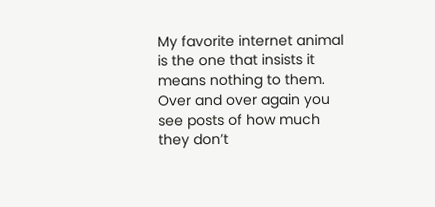My favorite internet animal is the one that insists it means nothing to them. Over and over again you see posts of how much they don’t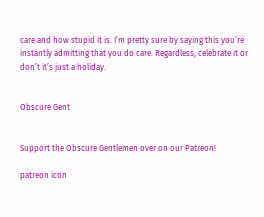care and how stupid it is. I’m pretty sure by saying this you’re instantly admitting that you do care. Regardless, celebrate it or don’t it’s just a holiday.


Obscure Gent


Support the Obscure Gentlemen over on our Patreon!

patreon icon